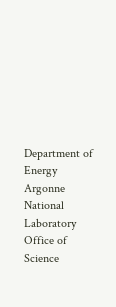Department of Energy Argonne National Laboratory Office of Science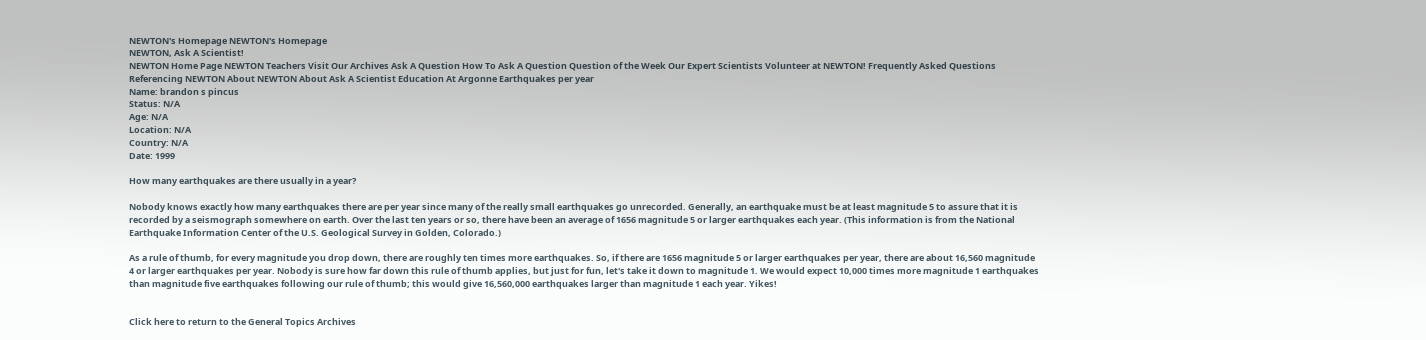NEWTON's Homepage NEWTON's Homepage
NEWTON, Ask A Scientist!
NEWTON Home Page NEWTON Teachers Visit Our Archives Ask A Question How To Ask A Question Question of the Week Our Expert Scientists Volunteer at NEWTON! Frequently Asked Questions Referencing NEWTON About NEWTON About Ask A Scientist Education At Argonne Earthquakes per year
Name: brandon s pincus
Status: N/A
Age: N/A
Location: N/A
Country: N/A
Date: 1999

How many earthquakes are there usually in a year?

Nobody knows exactly how many earthquakes there are per year since many of the really small earthquakes go unrecorded. Generally, an earthquake must be at least magnitude 5 to assure that it is recorded by a seismograph somewhere on earth. Over the last ten years or so, there have been an average of 1656 magnitude 5 or larger earthquakes each year. (This information is from the National Earthquake Information Center of the U.S. Geological Survey in Golden, Colorado.)

As a rule of thumb, for every magnitude you drop down, there are roughly ten times more earthquakes. So, if there are 1656 magnitude 5 or larger earthquakes per year, there are about 16,560 magnitude 4 or larger earthquakes per year. Nobody is sure how far down this rule of thumb applies, but just for fun, let's take it down to magnitude 1. We would expect 10,000 times more magnitude 1 earthquakes than magnitude five earthquakes following our rule of thumb; this would give 16,560,000 earthquakes larger than magnitude 1 each year. Yikes!


Click here to return to the General Topics Archives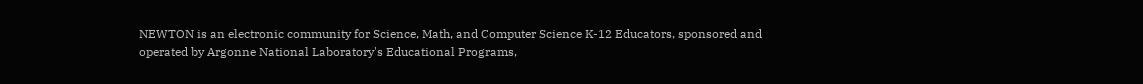NEWTON is an electronic community for Science, Math, and Computer Science K-12 Educators, sponsored and operated by Argonne National Laboratory's Educational Programs,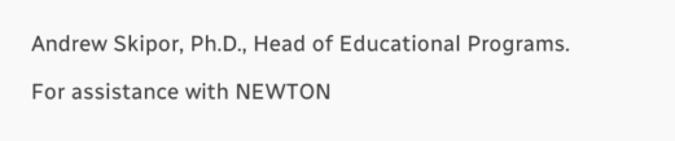Andrew Skipor, Ph.D., Head of Educational Programs.

For assistance with NEWTON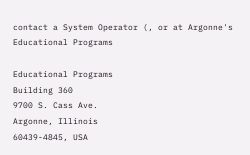contact a System Operator (, or at Argonne's Educational Programs

Educational Programs
Building 360
9700 S. Cass Ave.
Argonne, Illinois
60439-4845, USA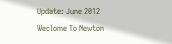Update: June 2012
Weclome To Newton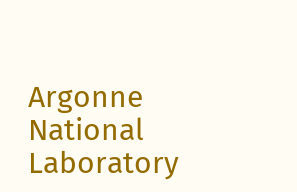Argonne National Laboratory